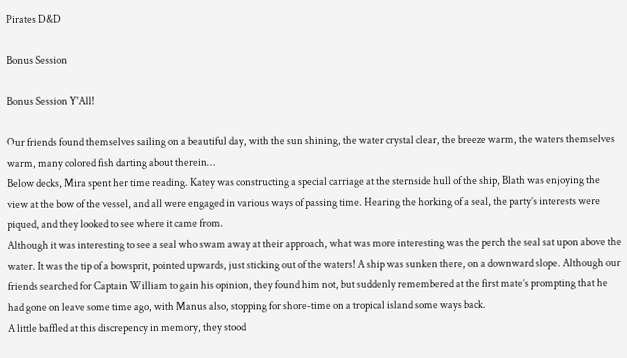Pirates D&D

Bonus Session

Bonus Session Y'All!

Our friends found themselves sailing on a beautiful day, with the sun shining, the water crystal clear, the breeze warm, the waters themselves warm, many colored fish darting about therein…
Below decks, Mira spent her time reading. Katey was constructing a special carriage at the sternside hull of the ship, Blath was enjoying the view at the bow of the vessel, and all were engaged in various ways of passing time. Hearing the horking of a seal, the party’s interests were piqued, and they looked to see where it came from.
Although it was interesting to see a seal who swam away at their approach, what was more interesting was the perch the seal sat upon above the water. It was the tip of a bowsprit, pointed upwards, just sticking out of the waters! A ship was sunken there, on a downward slope. Although our friends searched for Captain William to gain his opinion, they found him not, but suddenly remembered at the first mate’s prompting that he had gone on leave some time ago, with Manus also, stopping for shore-time on a tropical island some ways back.
A little baffled at this discrepency in memory, they stood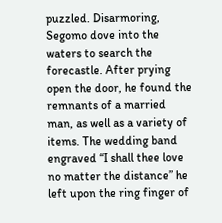puzzled. Disarmoring, Segomo dove into the waters to search the forecastle. After prying open the door, he found the remnants of a married man, as well as a variety of items. The wedding band engraved “I shall thee love no matter the distance” he left upon the ring finger of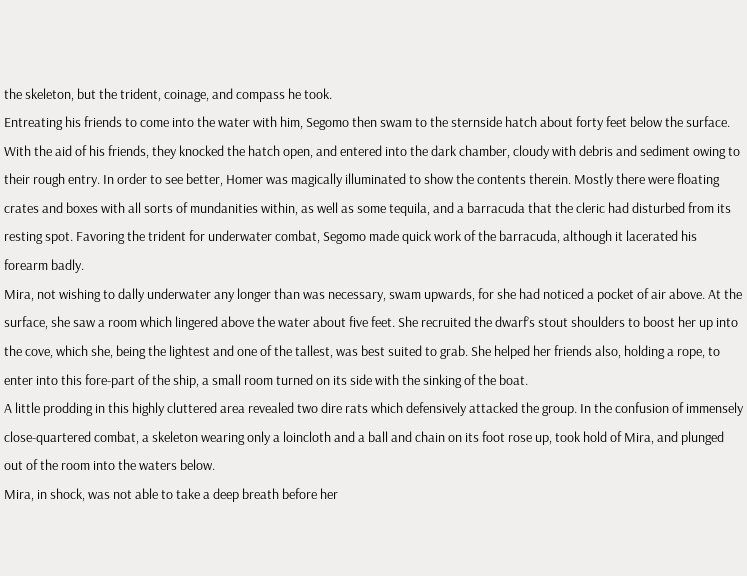the skeleton, but the trident, coinage, and compass he took.
Entreating his friends to come into the water with him, Segomo then swam to the sternside hatch about forty feet below the surface. With the aid of his friends, they knocked the hatch open, and entered into the dark chamber, cloudy with debris and sediment owing to their rough entry. In order to see better, Homer was magically illuminated to show the contents therein. Mostly there were floating crates and boxes with all sorts of mundanities within, as well as some tequila, and a barracuda that the cleric had disturbed from its resting spot. Favoring the trident for underwater combat, Segomo made quick work of the barracuda, although it lacerated his forearm badly.
Mira, not wishing to dally underwater any longer than was necessary, swam upwards, for she had noticed a pocket of air above. At the surface, she saw a room which lingered above the water about five feet. She recruited the dwarf’s stout shoulders to boost her up into the cove, which she, being the lightest and one of the tallest, was best suited to grab. She helped her friends also, holding a rope, to enter into this fore-part of the ship, a small room turned on its side with the sinking of the boat.
A little prodding in this highly cluttered area revealed two dire rats which defensively attacked the group. In the confusion of immensely close-quartered combat, a skeleton wearing only a loincloth and a ball and chain on its foot rose up, took hold of Mira, and plunged out of the room into the waters below.
Mira, in shock, was not able to take a deep breath before her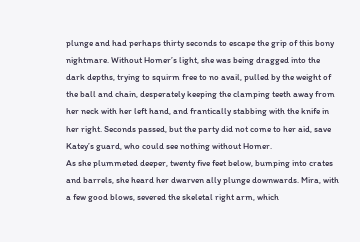plunge and had perhaps thirty seconds to escape the grip of this bony nightmare. Without Homer’s light, she was being dragged into the dark depths, trying to squirm free to no avail, pulled by the weight of the ball and chain, desperately keeping the clamping teeth away from her neck with her left hand, and frantically stabbing with the knife in her right. Seconds passed, but the party did not come to her aid, save Katey’s guard, who could see nothing without Homer.
As she plummeted deeper, twenty five feet below, bumping into crates and barrels, she heard her dwarven ally plunge downwards. Mira, with a few good blows, severed the skeletal right arm, which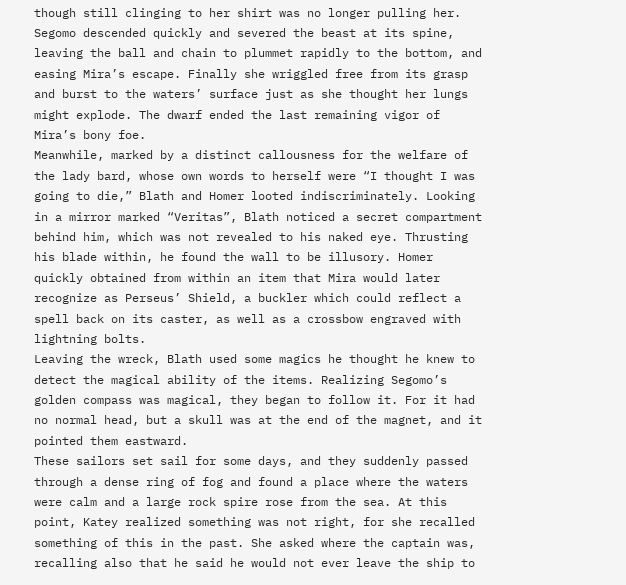though still clinging to her shirt was no longer pulling her. Segomo descended quickly and severed the beast at its spine, leaving the ball and chain to plummet rapidly to the bottom, and easing Mira’s escape. Finally she wriggled free from its grasp and burst to the waters’ surface just as she thought her lungs might explode. The dwarf ended the last remaining vigor of Mira’s bony foe.
Meanwhile, marked by a distinct callousness for the welfare of the lady bard, whose own words to herself were “I thought I was going to die,” Blath and Homer looted indiscriminately. Looking in a mirror marked “Veritas”, Blath noticed a secret compartment behind him, which was not revealed to his naked eye. Thrusting his blade within, he found the wall to be illusory. Homer quickly obtained from within an item that Mira would later recognize as Perseus’ Shield, a buckler which could reflect a spell back on its caster, as well as a crossbow engraved with lightning bolts.
Leaving the wreck, Blath used some magics he thought he knew to detect the magical ability of the items. Realizing Segomo’s golden compass was magical, they began to follow it. For it had no normal head, but a skull was at the end of the magnet, and it pointed them eastward.
These sailors set sail for some days, and they suddenly passed through a dense ring of fog and found a place where the waters were calm and a large rock spire rose from the sea. At this point, Katey realized something was not right, for she recalled something of this in the past. She asked where the captain was, recalling also that he said he would not ever leave the ship to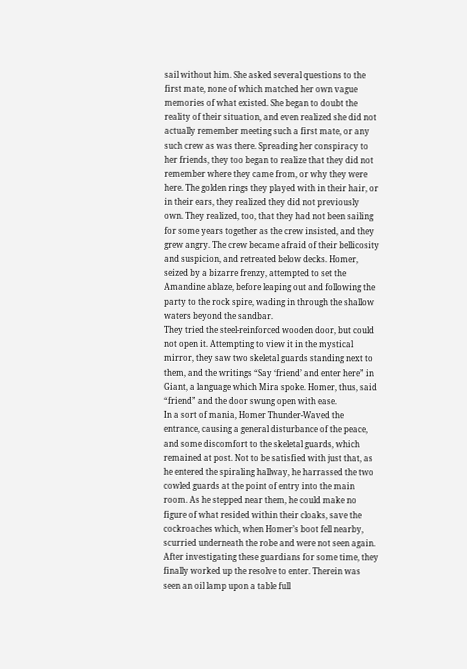sail without him. She asked several questions to the first mate, none of which matched her own vague memories of what existed. She began to doubt the reality of their situation, and even realized she did not actually remember meeting such a first mate, or any such crew as was there. Spreading her conspiracy to her friends, they too began to realize that they did not remember where they came from, or why they were here. The golden rings they played with in their hair, or in their ears, they realized they did not previously own. They realized, too, that they had not been sailing for some years together as the crew insisted, and they grew angry. The crew became afraid of their bellicosity and suspicion, and retreated below decks. Homer, seized by a bizarre frenzy, attempted to set the Amandine ablaze, before leaping out and following the party to the rock spire, wading in through the shallow waters beyond the sandbar.
They tried the steel-reinforced wooden door, but could not open it. Attempting to view it in the mystical mirror, they saw two skeletal guards standing next to them, and the writings “Say ‘friend’ and enter here” in Giant, a language which Mira spoke. Homer, thus, said “friend” and the door swung open with ease.
In a sort of mania, Homer Thunder-Waved the entrance, causing a general disturbance of the peace, and some discomfort to the skeletal guards, which remained at post. Not to be satisfied with just that, as he entered the spiraling hallway, he harrassed the two cowled guards at the point of entry into the main room. As he stepped near them, he could make no figure of what resided within their cloaks, save the cockroaches which, when Homer’s boot fell nearby, scurried underneath the robe and were not seen again.
After investigating these guardians for some time, they finally worked up the resolve to enter. Therein was seen an oil lamp upon a table full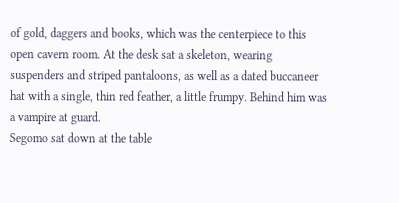of gold, daggers and books, which was the centerpiece to this open cavern room. At the desk sat a skeleton, wearing suspenders and striped pantaloons, as well as a dated buccaneer hat with a single, thin red feather, a little frumpy. Behind him was a vampire at guard.
Segomo sat down at the table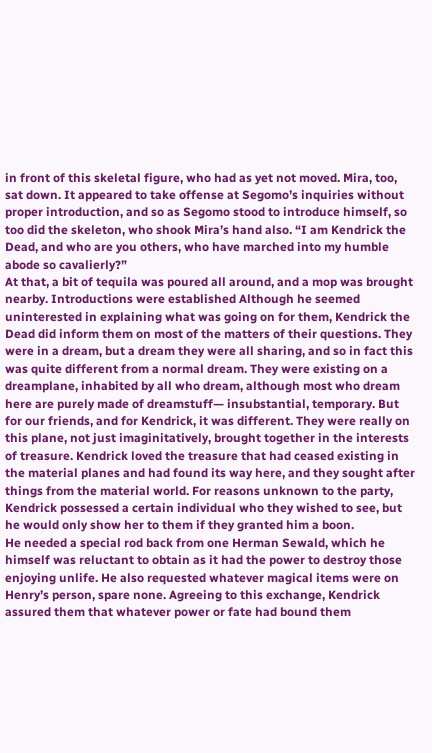in front of this skeletal figure, who had as yet not moved. Mira, too, sat down. It appeared to take offense at Segomo’s inquiries without proper introduction, and so as Segomo stood to introduce himself, so too did the skeleton, who shook Mira’s hand also. “I am Kendrick the Dead, and who are you others, who have marched into my humble abode so cavalierly?”
At that, a bit of tequila was poured all around, and a mop was brought nearby. Introductions were established Although he seemed uninterested in explaining what was going on for them, Kendrick the Dead did inform them on most of the matters of their questions. They were in a dream, but a dream they were all sharing, and so in fact this was quite different from a normal dream. They were existing on a dreamplane, inhabited by all who dream, although most who dream here are purely made of dreamstuff— insubstantial, temporary. But for our friends, and for Kendrick, it was different. They were really on this plane, not just imaginitatively, brought together in the interests of treasure. Kendrick loved the treasure that had ceased existing in the material planes and had found its way here, and they sought after things from the material world. For reasons unknown to the party, Kendrick possessed a certain individual who they wished to see, but he would only show her to them if they granted him a boon.
He needed a special rod back from one Herman Sewald, which he himself was reluctant to obtain as it had the power to destroy those enjoying unlife. He also requested whatever magical items were on Henry’s person, spare none. Agreeing to this exchange, Kendrick assured them that whatever power or fate had bound them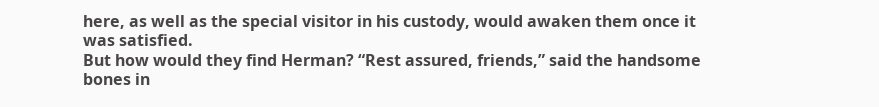here, as well as the special visitor in his custody, would awaken them once it was satisfied.
But how would they find Herman? “Rest assured, friends,” said the handsome bones in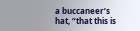a buccaneer’s hat, “that this is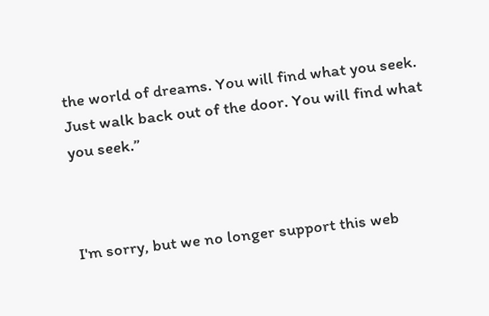the world of dreams. You will find what you seek. Just walk back out of the door. You will find what you seek.”



I'm sorry, but we no longer support this web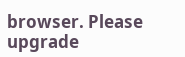browser. Please upgrade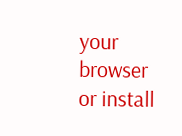your browser or install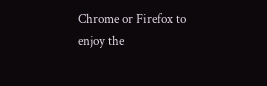Chrome or Firefox to enjoy the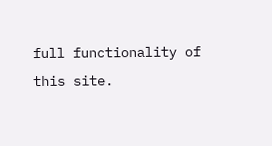full functionality of this site.